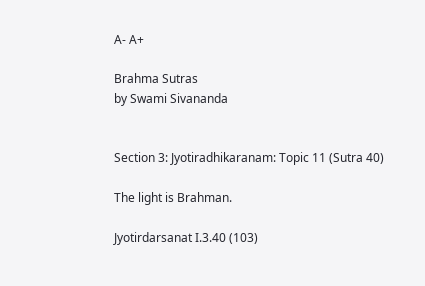A- A+

Brahma Sutras
by Swami Sivananda


Section 3: Jyotiradhikaranam: Topic 11 (Sutra 40)

The light is Brahman.

Jyotirdarsanat I.3.40 (103)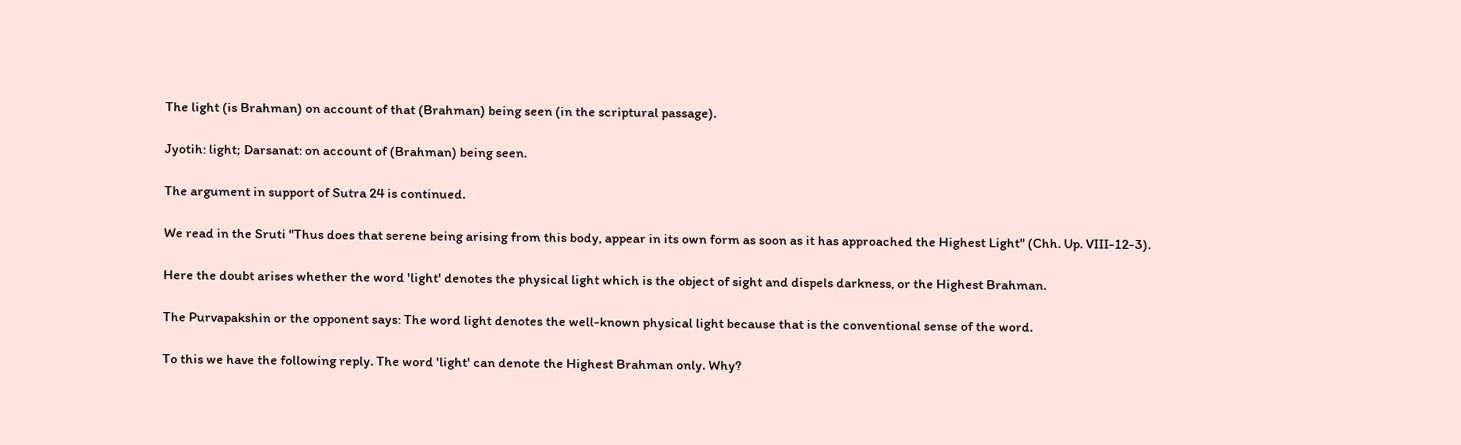The light (is Brahman) on account of that (Brahman) being seen (in the scriptural passage).

Jyotih: light; Darsanat: on account of (Brahman) being seen.

The argument in support of Sutra 24 is continued.

We read in the Sruti "Thus does that serene being arising from this body, appear in its own form as soon as it has approached the Highest Light" (Chh. Up. VIII-12-3).

Here the doubt arises whether the word 'light' denotes the physical light which is the object of sight and dispels darkness, or the Highest Brahman.

The Purvapakshin or the opponent says: The word light denotes the well-known physical light because that is the conventional sense of the word.

To this we have the following reply. The word 'light' can denote the Highest Brahman only. Why?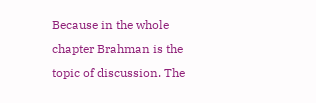Because in the whole chapter Brahman is the topic of discussion. The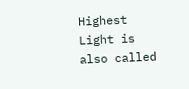Highest Light is also called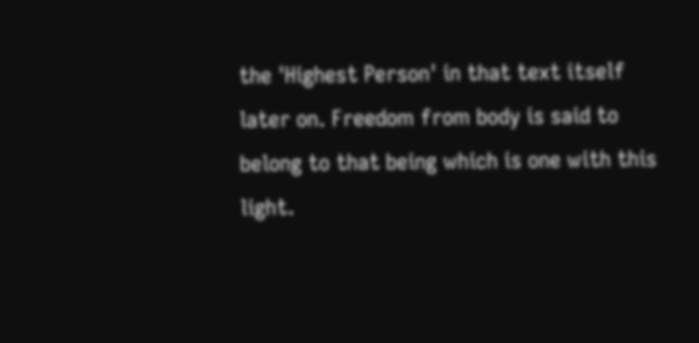the 'Highest Person' in that text itself later on. Freedom from body is said to belong to that being which is one with this light.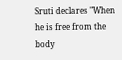Sruti declares "When he is free from the body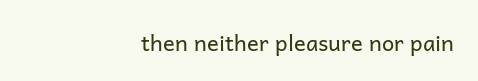then neither pleasure nor pain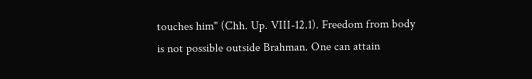touches him" (Chh. Up. VIII-12.1). Freedom from body is not possible outside Brahman. One can attain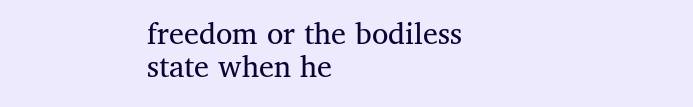freedom or the bodiless state when he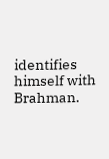identifies himself with Brahman.